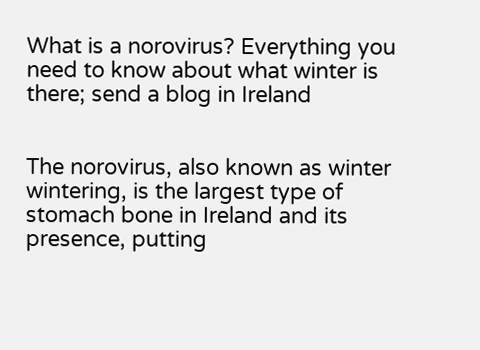What is a norovirus? Everything you need to know about what winter is there; send a blog in Ireland


The norovirus, also known as winter wintering, is the largest type of stomach bone in Ireland and its presence, putting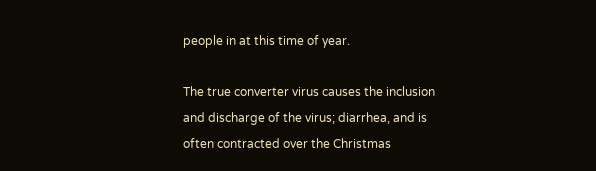people in at this time of year.

The true converter virus causes the inclusion and discharge of the virus; diarrhea, and is often contracted over the Christmas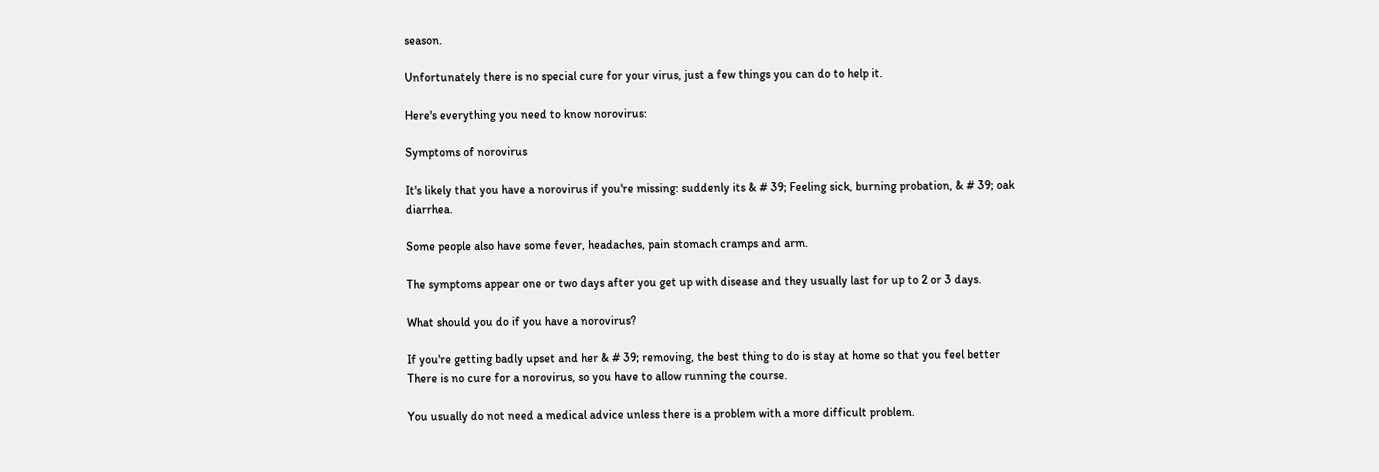season.

Unfortunately there is no special cure for your virus, just a few things you can do to help it.

Here's everything you need to know norovirus:

Symptoms of norovirus

It's likely that you have a norovirus if you're missing: suddenly its & # 39; Feeling sick, burning probation, & # 39; oak diarrhea.

Some people also have some fever, headaches, pain stomach cramps and arm.

The symptoms appear one or two days after you get up with disease and they usually last for up to 2 or 3 days.

What should you do if you have a norovirus?

If you're getting badly upset and her & # 39; removing, the best thing to do is stay at home so that you feel better There is no cure for a norovirus, so you have to allow running the course.

You usually do not need a medical advice unless there is a problem with a more difficult problem.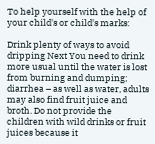To help yourself with the help of your child's or child's marks:

Drink plenty of ways to avoid dripping Next You need to drink more usual until the water is lost from burning and dumping; diarrhea – as well as water, adults may also find fruit juice and broth. Do not provide the children with wild drinks or fruit juices because it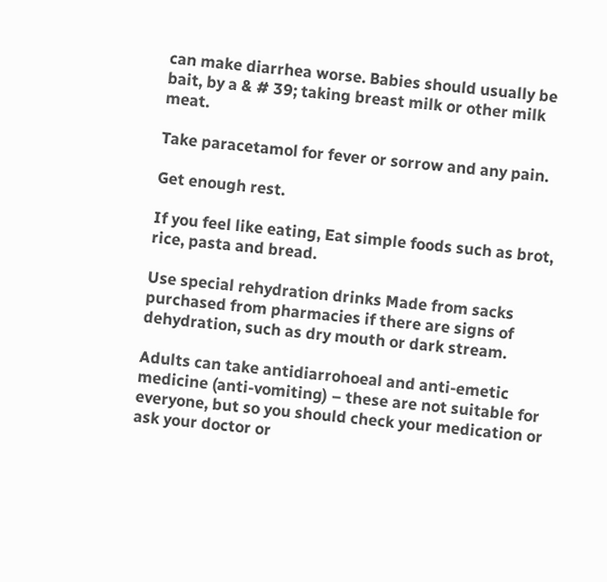can make diarrhea worse. Babies should usually be bait, by a & # 39; taking breast milk or other milk meat.

Take paracetamol for fever or sorrow and any pain.

Get enough rest.

If you feel like eating, Eat simple foods such as brot, rice, pasta and bread.

Use special rehydration drinks Made from sacks purchased from pharmacies if there are signs of dehydration, such as dry mouth or dark stream.

Adults can take antidiarrohoeal and anti-emetic medicine (anti-vomiting) – these are not suitable for everyone, but so you should check your medication or ask your doctor or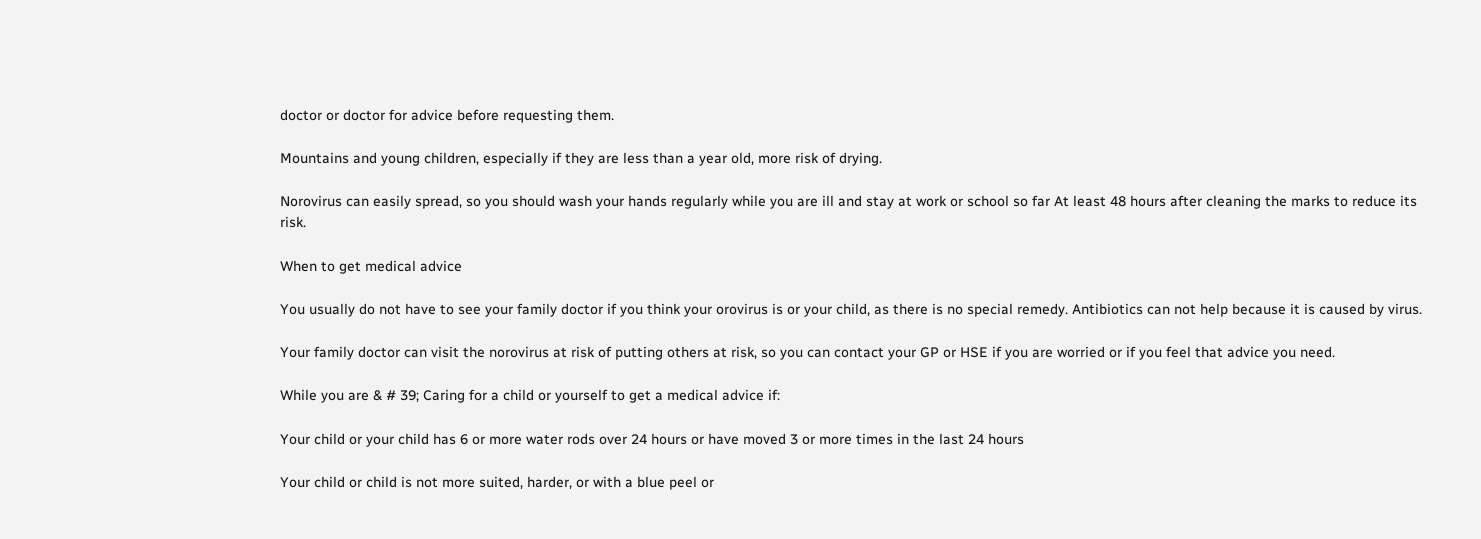doctor or doctor for advice before requesting them.

Mountains and young children, especially if they are less than a year old, more risk of drying.

Norovirus can easily spread, so you should wash your hands regularly while you are ill and stay at work or school so far At least 48 hours after cleaning the marks to reduce its risk.

When to get medical advice

You usually do not have to see your family doctor if you think your orovirus is or your child, as there is no special remedy. Antibiotics can not help because it is caused by virus.

Your family doctor can visit the norovirus at risk of putting others at risk, so you can contact your GP or HSE if you are worried or if you feel that advice you need.

While you are & # 39; Caring for a child or yourself to get a medical advice if:

Your child or your child has 6 or more water rods over 24 hours or have moved 3 or more times in the last 24 hours

Your child or child is not more suited, harder, or with a blue peel or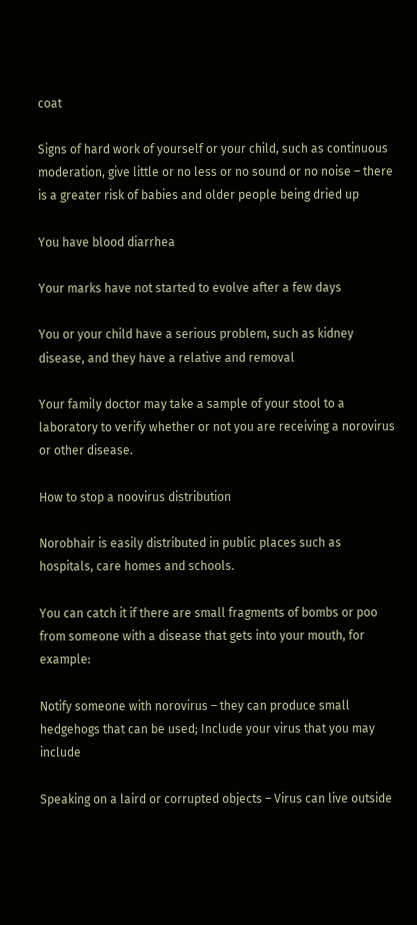coat

Signs of hard work of yourself or your child, such as continuous moderation, give little or no less or no sound or no noise – there is a greater risk of babies and older people being dried up

You have blood diarrhea

Your marks have not started to evolve after a few days

You or your child have a serious problem, such as kidney disease, and they have a relative and removal

Your family doctor may take a sample of your stool to a laboratory to verify whether or not you are receiving a norovirus or other disease.

How to stop a noovirus distribution

Norobhair is easily distributed in public places such as hospitals, care homes and schools.

You can catch it if there are small fragments of bombs or poo from someone with a disease that gets into your mouth, for example:

Notify someone with norovirus – they can produce small hedgehogs that can be used; Include your virus that you may include

Speaking on a laird or corrupted objects – Virus can live outside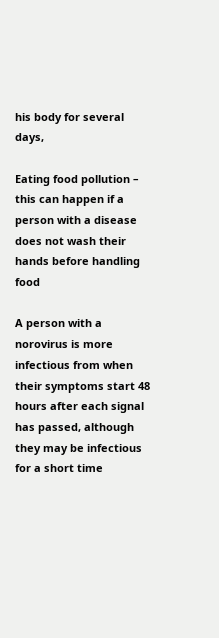his body for several days,

Eating food pollution – this can happen if a person with a disease does not wash their hands before handling food

A person with a norovirus is more infectious from when their symptoms start 48 hours after each signal has passed, although they may be infectious for a short time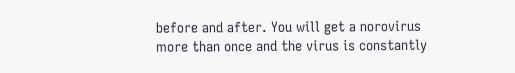before and after. You will get a norovirus more than once and the virus is constantly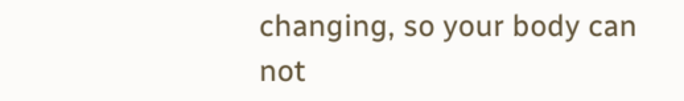changing, so your body can not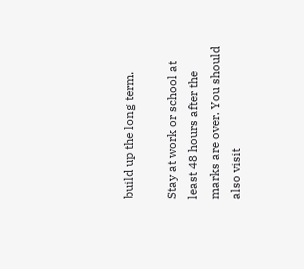build up the long term.

Stay at work or school at least 48 hours after the marks are over. You should also visit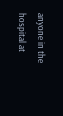anyone in the hospital at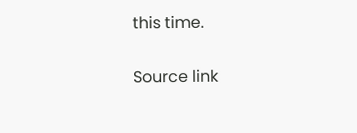this time.

Source link